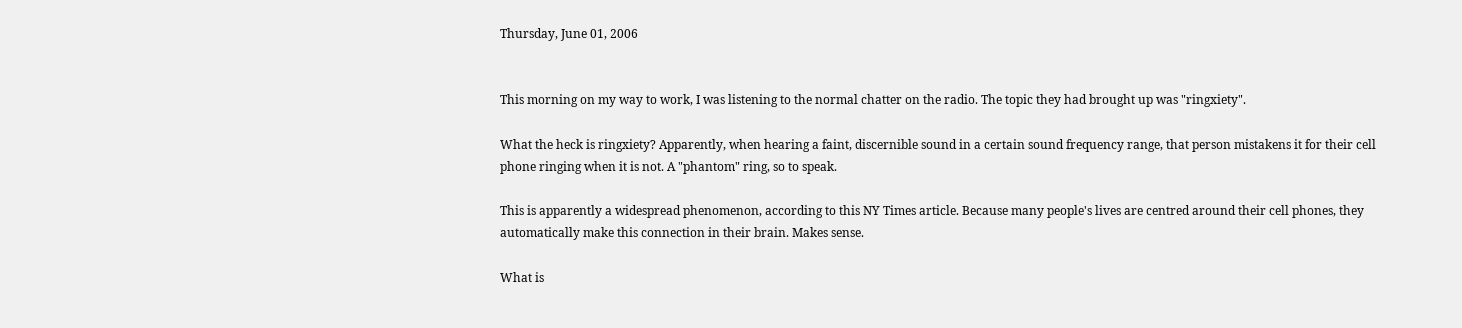Thursday, June 01, 2006


This morning on my way to work, I was listening to the normal chatter on the radio. The topic they had brought up was "ringxiety".

What the heck is ringxiety? Apparently, when hearing a faint, discernible sound in a certain sound frequency range, that person mistakens it for their cell phone ringing when it is not. A "phantom" ring, so to speak.

This is apparently a widespread phenomenon, according to this NY Times article. Because many people's lives are centred around their cell phones, they automatically make this connection in their brain. Makes sense.

What is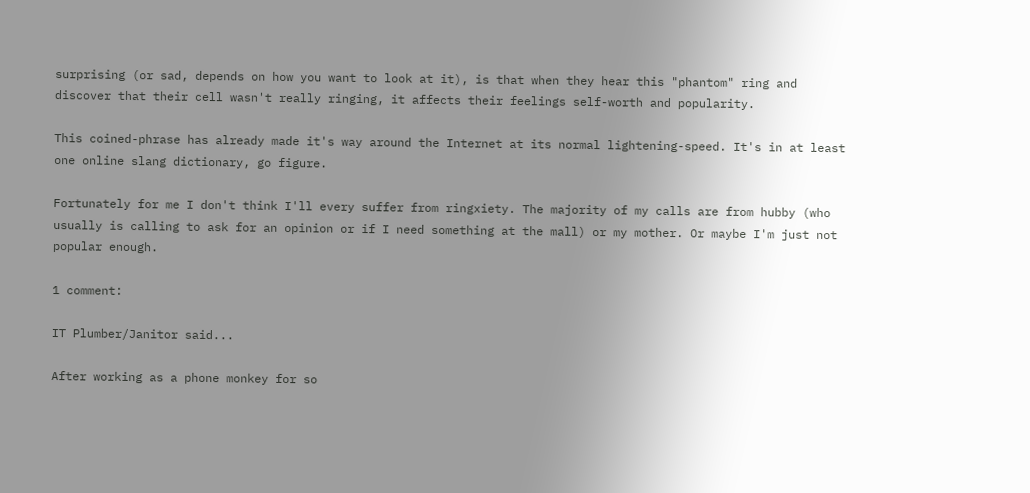surprising (or sad, depends on how you want to look at it), is that when they hear this "phantom" ring and discover that their cell wasn't really ringing, it affects their feelings self-worth and popularity.

This coined-phrase has already made it's way around the Internet at its normal lightening-speed. It's in at least one online slang dictionary, go figure.

Fortunately for me I don't think I'll every suffer from ringxiety. The majority of my calls are from hubby (who usually is calling to ask for an opinion or if I need something at the mall) or my mother. Or maybe I'm just not popular enough.

1 comment:

IT Plumber/Janitor said...

After working as a phone monkey for so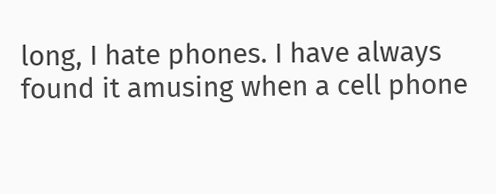long, I hate phones. I have always found it amusing when a cell phone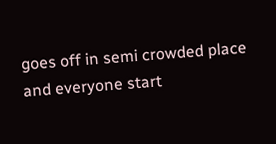goes off in semi crowded place and everyone start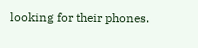looking for their phones.